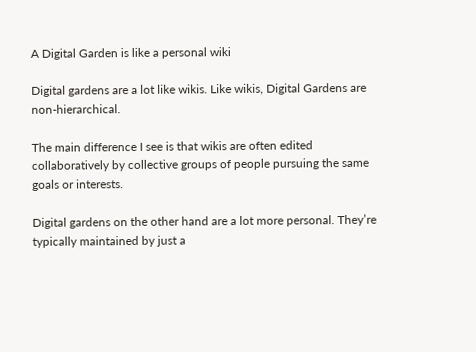A Digital Garden is like a personal wiki

Digital gardens are a lot like wikis. Like wikis, Digital Gardens are non-hierarchical.

The main difference I see is that wikis are often edited collaboratively by collective groups of people pursuing the same goals or interests.

Digital gardens on the other hand are a lot more personal. They’re typically maintained by just a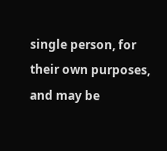single person, for their own purposes, and may be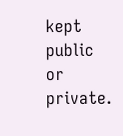kept public or private.